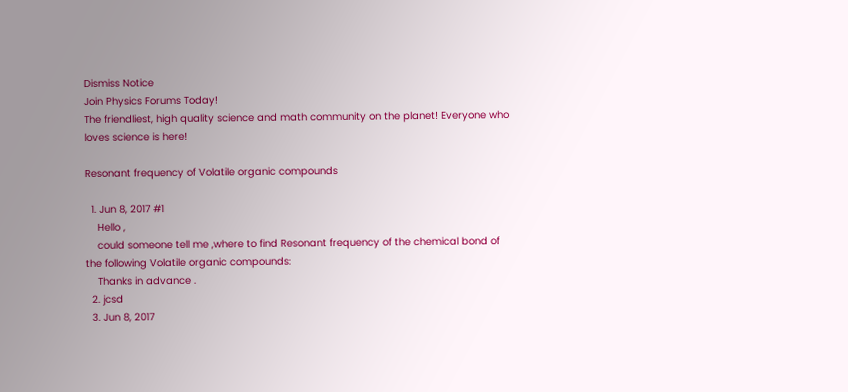Dismiss Notice
Join Physics Forums Today!
The friendliest, high quality science and math community on the planet! Everyone who loves science is here!

Resonant frequency of Volatile organic compounds

  1. Jun 8, 2017 #1
    Hello ,
    could someone tell me ,where to find Resonant frequency of the chemical bond of the following Volatile organic compounds:
    Thanks in advance .
  2. jcsd
  3. Jun 8, 2017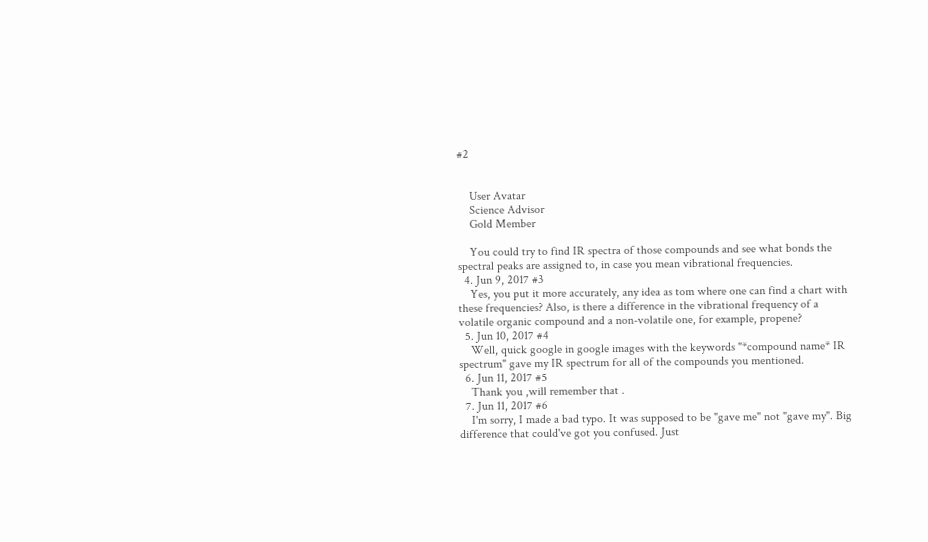#2


    User Avatar
    Science Advisor
    Gold Member

    You could try to find IR spectra of those compounds and see what bonds the spectral peaks are assigned to, in case you mean vibrational frequencies.
  4. Jun 9, 2017 #3
    Yes, you put it more accurately, any idea as tom where one can find a chart with these frequencies? Also, is there a difference in the vibrational frequency of a volatile organic compound and a non-volatile one, for example, propene?
  5. Jun 10, 2017 #4
    Well, quick google in google images with the keywords "*compound name* IR spectrum" gave my IR spectrum for all of the compounds you mentioned.
  6. Jun 11, 2017 #5
    Thank you ,will remember that .
  7. Jun 11, 2017 #6
    I'm sorry, I made a bad typo. It was supposed to be "gave me" not "gave my". Big difference that could've got you confused. Just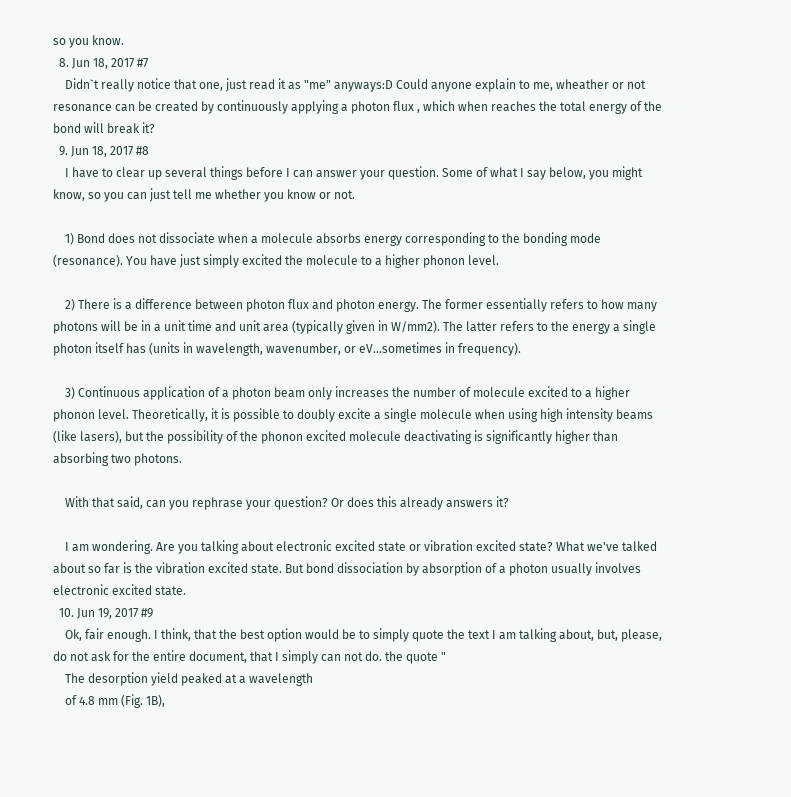so you know.
  8. Jun 18, 2017 #7
    Didn`t really notice that one, just read it as "me" anyways:D Could anyone explain to me, wheather or not resonance can be created by continuously applying a photon flux , which when reaches the total energy of the bond will break it?
  9. Jun 18, 2017 #8
    I have to clear up several things before I can answer your question. Some of what I say below, you might know, so you can just tell me whether you know or not.

    1) Bond does not dissociate when a molecule absorbs energy corresponding to the bonding mode (resonance). You have just simply excited the molecule to a higher phonon level.

    2) There is a difference between photon flux and photon energy. The former essentially refers to how many photons will be in a unit time and unit area (typically given in W/mm2). The latter refers to the energy a single photon itself has (units in wavelength, wavenumber, or eV...sometimes in frequency).

    3) Continuous application of a photon beam only increases the number of molecule excited to a higher phonon level. Theoretically, it is possible to doubly excite a single molecule when using high intensity beams (like lasers), but the possibility of the phonon excited molecule deactivating is significantly higher than absorbing two photons.

    With that said, can you rephrase your question? Or does this already answers it?

    I am wondering. Are you talking about electronic excited state or vibration excited state? What we've talked about so far is the vibration excited state. But bond dissociation by absorption of a photon usually involves electronic excited state.
  10. Jun 19, 2017 #9
    Ok, fair enough. I think, that the best option would be to simply quote the text I am talking about, but, please, do not ask for the entire document, that I simply can not do. the quote "
    The desorption yield peaked at a wavelength
    of 4.8 mm (Fig. 1B),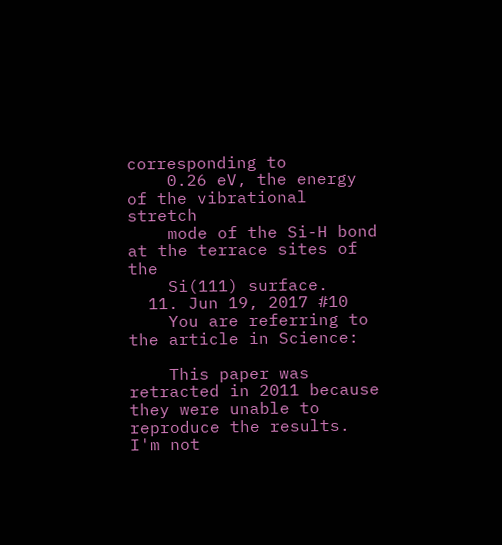corresponding to
    0.26 eV, the energy of the vibrational stretch
    mode of the Si-H bond at the terrace sites of the
    Si(111) surface.
  11. Jun 19, 2017 #10
    You are referring to the article in Science:

    This paper was retracted in 2011 because they were unable to reproduce the results. I'm not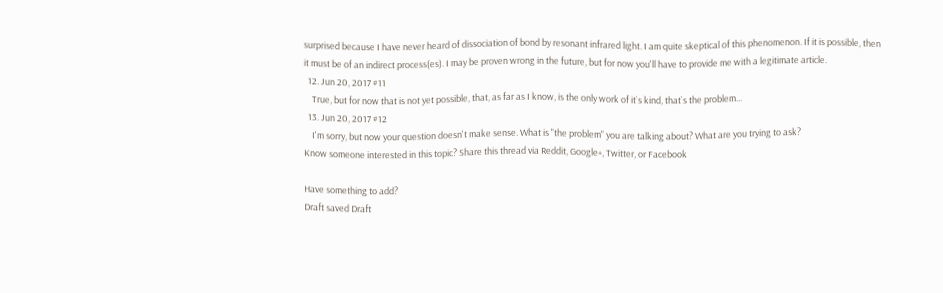surprised because I have never heard of dissociation of bond by resonant infrared light. I am quite skeptical of this phenomenon. If it is possible, then it must be of an indirect process(es). I may be proven wrong in the future, but for now you'll have to provide me with a legitimate article.
  12. Jun 20, 2017 #11
    True, but for now that is not yet possible, that, as far as I know, is the only work of it`s kind, that`s the problem...
  13. Jun 20, 2017 #12
    I'm sorry, but now your question doesn't make sense. What is "the problem" you are talking about? What are you trying to ask?
Know someone interested in this topic? Share this thread via Reddit, Google+, Twitter, or Facebook

Have something to add?
Draft saved Draft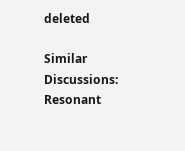deleted

Similar Discussions: Resonant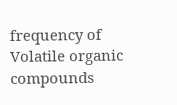frequency of Volatile organic compounds